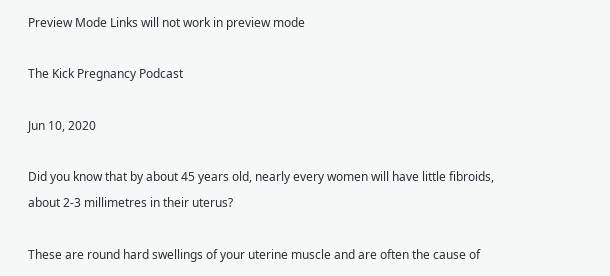Preview Mode Links will not work in preview mode

The Kick Pregnancy Podcast

Jun 10, 2020

Did you know that by about 45 years old, nearly every women will have little fibroids, about 2-3 millimetres in their uterus?

These are round hard swellings of your uterine muscle and are often the cause of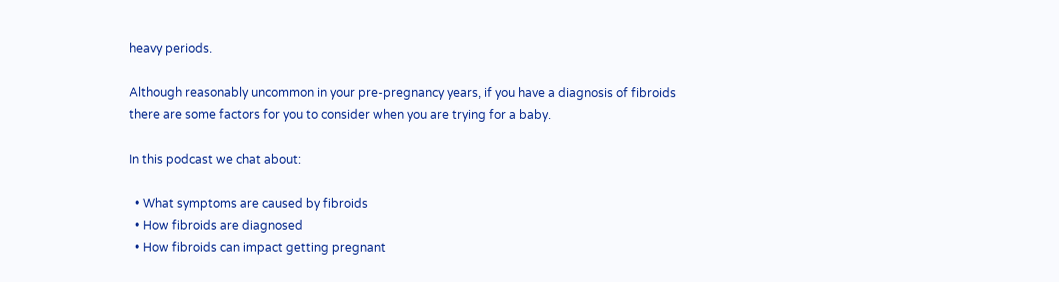heavy periods.

Although reasonably uncommon in your pre-pregnancy years, if you have a diagnosis of fibroids there are some factors for you to consider when you are trying for a baby.

In this podcast we chat about:

  • What symptoms are caused by fibroids
  • How fibroids are diagnosed
  • How fibroids can impact getting pregnant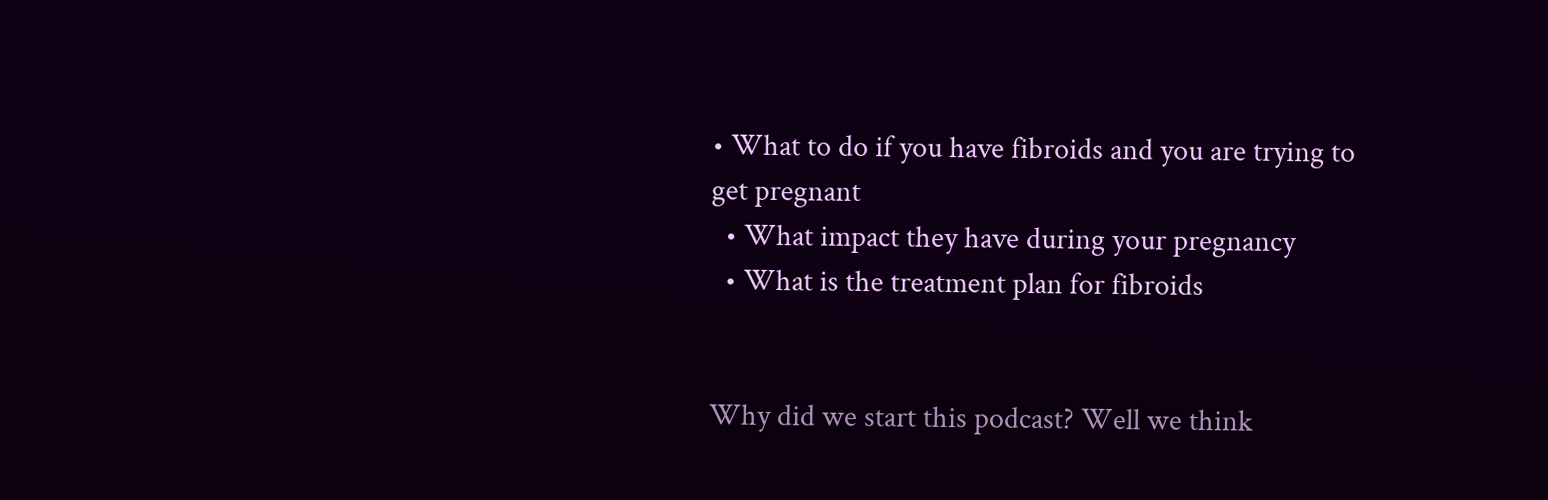• What to do if you have fibroids and you are trying to get pregnant
  • What impact they have during your pregnancy
  • What is the treatment plan for fibroids


Why did we start this podcast? Well we think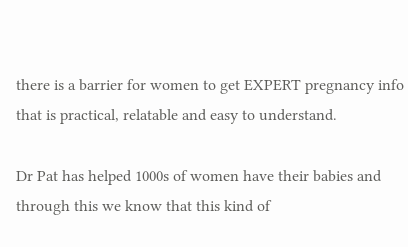there is a barrier for women to get EXPERT pregnancy info that is practical, relatable and easy to understand.

Dr Pat has helped 1000s of women have their babies and through this we know that this kind of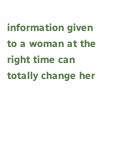information given to a woman at the right time can totally change her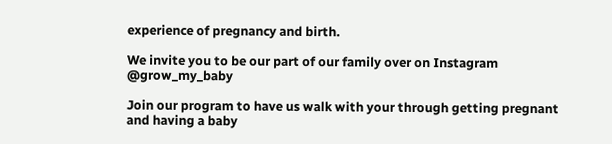experience of pregnancy and birth.

We invite you to be our part of our family over on Instagram @grow_my_baby

Join our program to have us walk with your through getting pregnant and having a baby